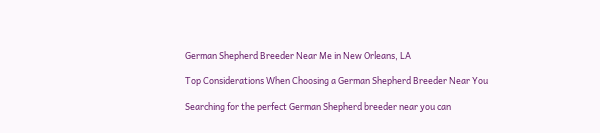German Shepherd Breeder Near Me in New Orleans, LA

Top Considerations When Choosing a German Shepherd Breeder Near You

Searching for the perfect German Shepherd breeder near you can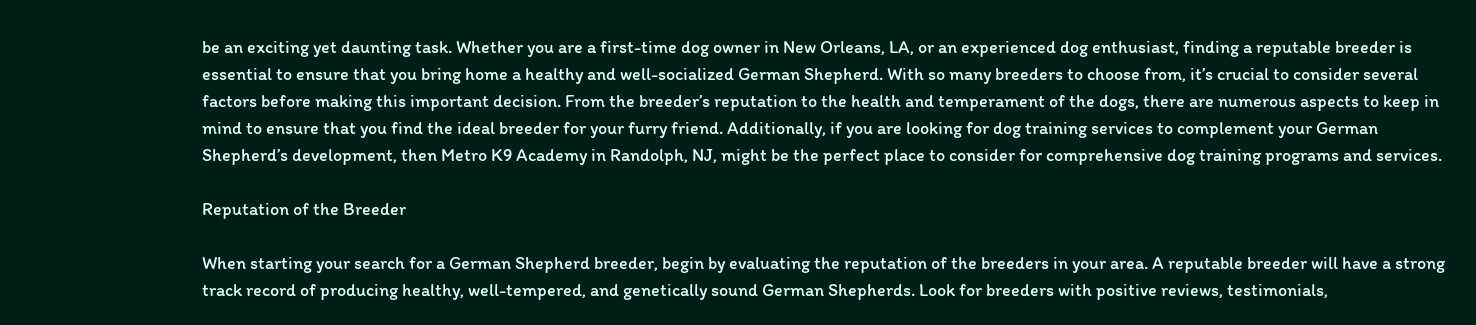be an exciting yet daunting task. Whether you are a first-time dog owner in New Orleans, LA, or an experienced dog enthusiast, finding a reputable breeder is essential to ensure that you bring home a healthy and well-socialized German Shepherd. With so many breeders to choose from, it’s crucial to consider several factors before making this important decision. From the breeder’s reputation to the health and temperament of the dogs, there are numerous aspects to keep in mind to ensure that you find the ideal breeder for your furry friend. Additionally, if you are looking for dog training services to complement your German Shepherd’s development, then Metro K9 Academy in Randolph, NJ, might be the perfect place to consider for comprehensive dog training programs and services.

Reputation of the Breeder

When starting your search for a German Shepherd breeder, begin by evaluating the reputation of the breeders in your area. A reputable breeder will have a strong track record of producing healthy, well-tempered, and genetically sound German Shepherds. Look for breeders with positive reviews, testimonials,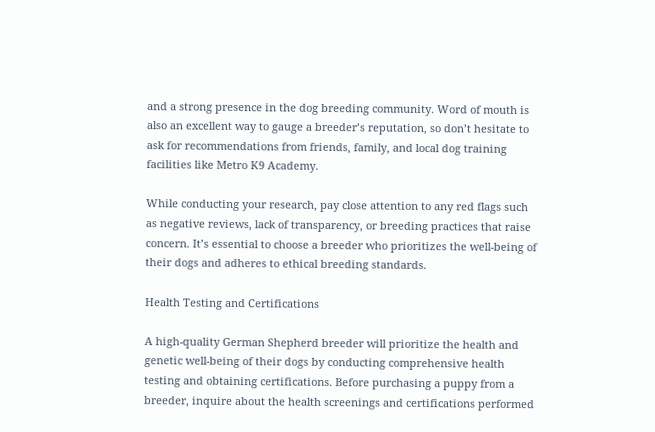and a strong presence in the dog breeding community. Word of mouth is also an excellent way to gauge a breeder’s reputation, so don’t hesitate to ask for recommendations from friends, family, and local dog training facilities like Metro K9 Academy.

While conducting your research, pay close attention to any red flags such as negative reviews, lack of transparency, or breeding practices that raise concern. It’s essential to choose a breeder who prioritizes the well-being of their dogs and adheres to ethical breeding standards.

Health Testing and Certifications

A high-quality German Shepherd breeder will prioritize the health and genetic well-being of their dogs by conducting comprehensive health testing and obtaining certifications. Before purchasing a puppy from a breeder, inquire about the health screenings and certifications performed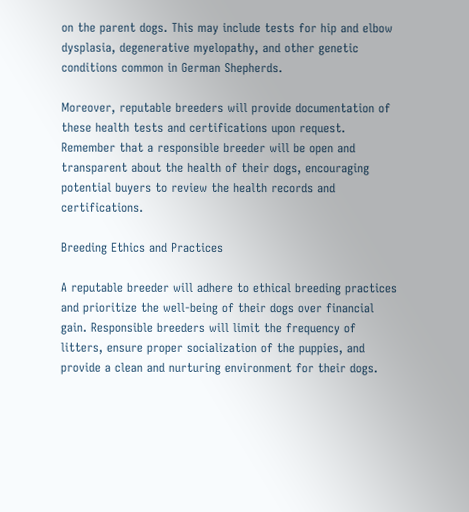on the parent dogs. This may include tests for hip and elbow dysplasia, degenerative myelopathy, and other genetic conditions common in German Shepherds.

Moreover, reputable breeders will provide documentation of these health tests and certifications upon request. Remember that a responsible breeder will be open and transparent about the health of their dogs, encouraging potential buyers to review the health records and certifications.

Breeding Ethics and Practices

A reputable breeder will adhere to ethical breeding practices and prioritize the well-being of their dogs over financial gain. Responsible breeders will limit the frequency of litters, ensure proper socialization of the puppies, and provide a clean and nurturing environment for their dogs.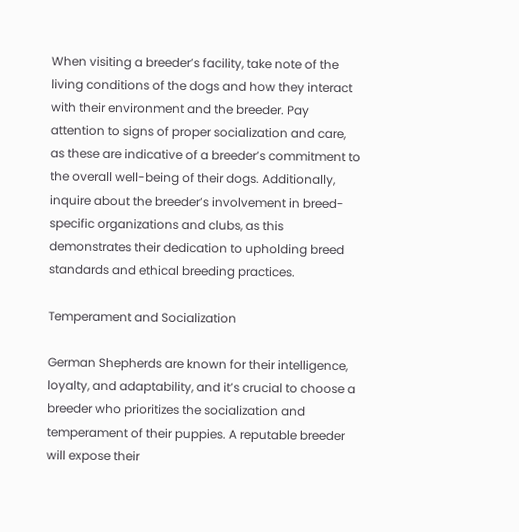When visiting a breeder’s facility, take note of the living conditions of the dogs and how they interact with their environment and the breeder. Pay attention to signs of proper socialization and care, as these are indicative of a breeder’s commitment to the overall well-being of their dogs. Additionally, inquire about the breeder’s involvement in breed-specific organizations and clubs, as this demonstrates their dedication to upholding breed standards and ethical breeding practices.

Temperament and Socialization

German Shepherds are known for their intelligence, loyalty, and adaptability, and it’s crucial to choose a breeder who prioritizes the socialization and temperament of their puppies. A reputable breeder will expose their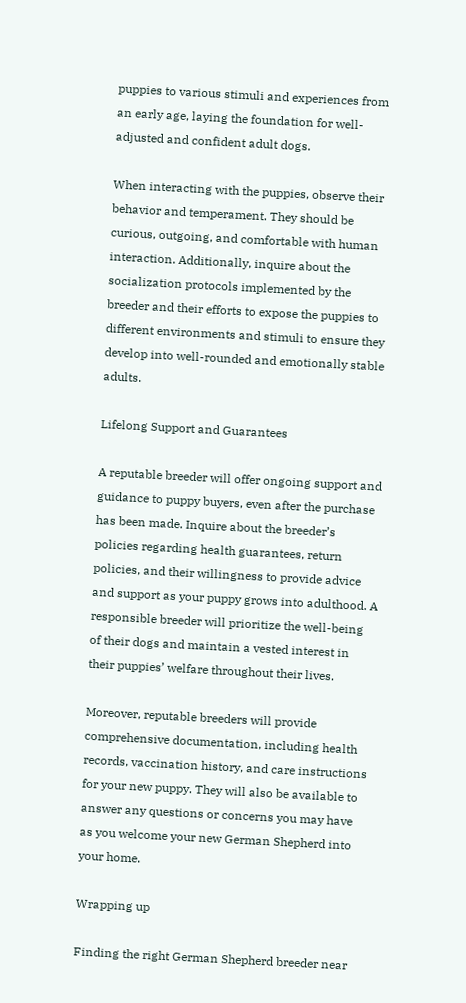puppies to various stimuli and experiences from an early age, laying the foundation for well-adjusted and confident adult dogs.

When interacting with the puppies, observe their behavior and temperament. They should be curious, outgoing, and comfortable with human interaction. Additionally, inquire about the socialization protocols implemented by the breeder and their efforts to expose the puppies to different environments and stimuli to ensure they develop into well-rounded and emotionally stable adults.

Lifelong Support and Guarantees

A reputable breeder will offer ongoing support and guidance to puppy buyers, even after the purchase has been made. Inquire about the breeder’s policies regarding health guarantees, return policies, and their willingness to provide advice and support as your puppy grows into adulthood. A responsible breeder will prioritize the well-being of their dogs and maintain a vested interest in their puppies’ welfare throughout their lives.

Moreover, reputable breeders will provide comprehensive documentation, including health records, vaccination history, and care instructions for your new puppy. They will also be available to answer any questions or concerns you may have as you welcome your new German Shepherd into your home.

Wrapping up

Finding the right German Shepherd breeder near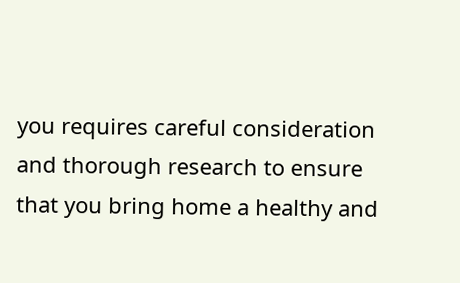you requires careful consideration and thorough research to ensure that you bring home a healthy and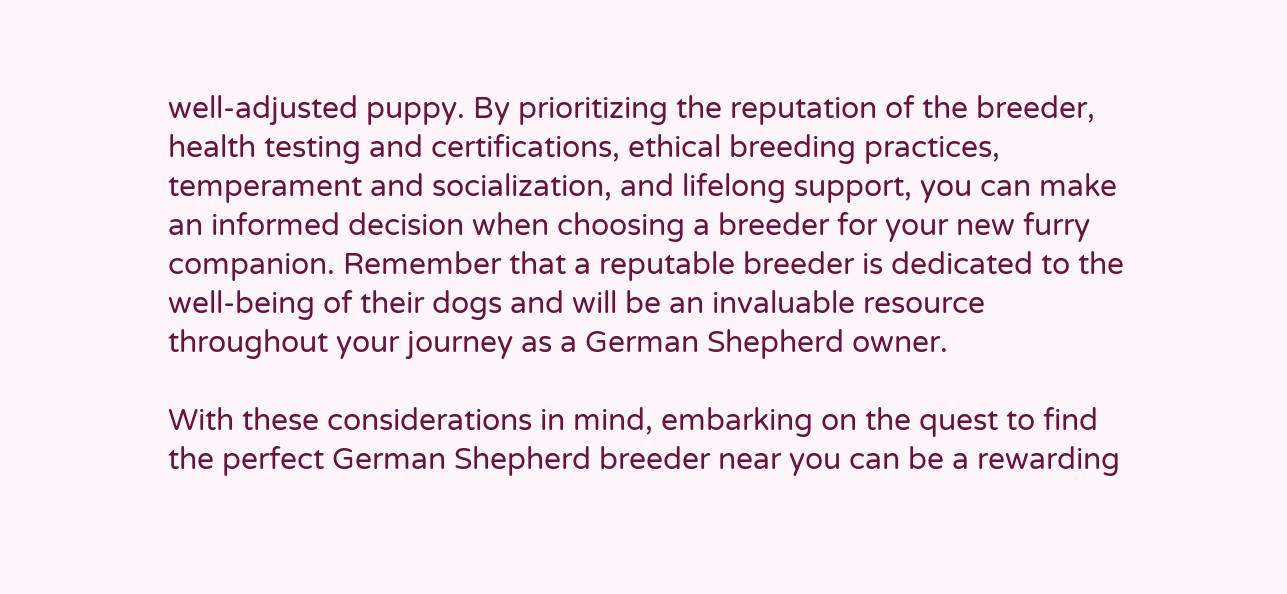well-adjusted puppy. By prioritizing the reputation of the breeder, health testing and certifications, ethical breeding practices, temperament and socialization, and lifelong support, you can make an informed decision when choosing a breeder for your new furry companion. Remember that a reputable breeder is dedicated to the well-being of their dogs and will be an invaluable resource throughout your journey as a German Shepherd owner.

With these considerations in mind, embarking on the quest to find the perfect German Shepherd breeder near you can be a rewarding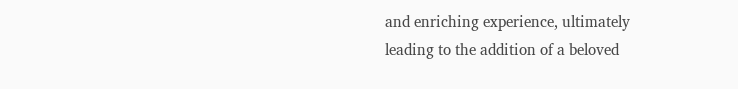and enriching experience, ultimately leading to the addition of a beloved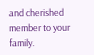and cherished member to your family.